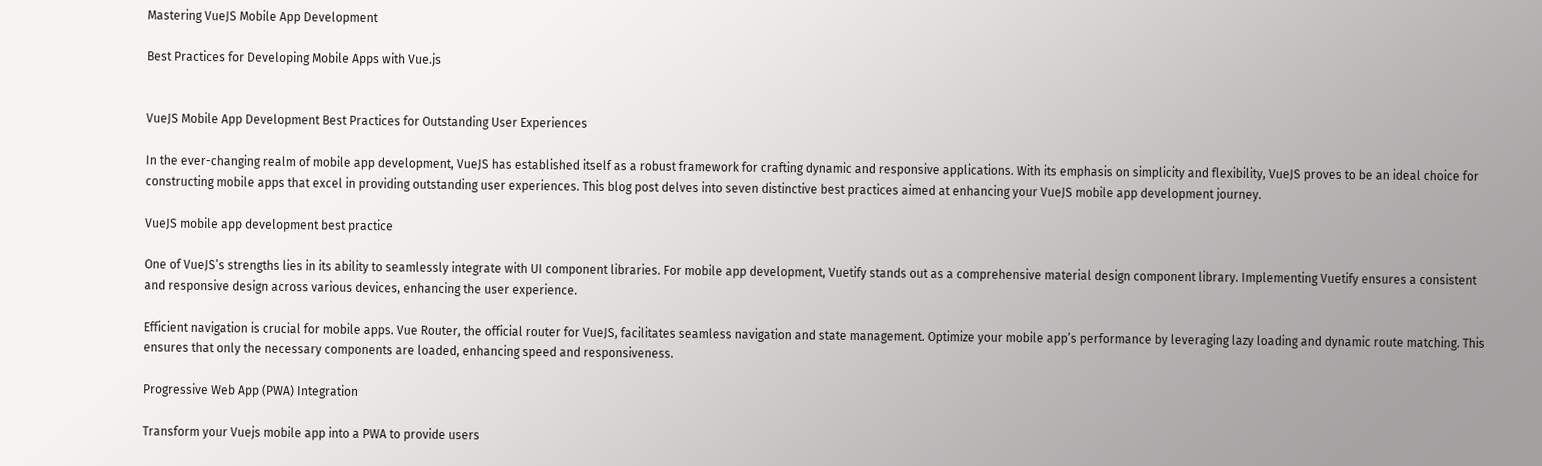Mastering VueJS Mobile App Development

Best Practices for Developing Mobile Apps with Vue.js


VueJS Mobile App Development Best Practices for Outstanding User Experiences

In the ever-changing realm of mobile app development, VueJS has established itself as a robust framework for crafting dynamic and responsive applications. With its emphasis on simplicity and flexibility, VueJS proves to be an ideal choice for constructing mobile apps that excel in providing outstanding user experiences. This blog post delves into seven distinctive best practices aimed at enhancing your VueJS mobile app development journey.

VueJS mobile app development best practice

One of VueJS’s strengths lies in its ability to seamlessly integrate with UI component libraries. For mobile app development, Vuetify stands out as a comprehensive material design component library. Implementing Vuetify ensures a consistent and responsive design across various devices, enhancing the user experience.

Efficient navigation is crucial for mobile apps. Vue Router, the official router for VueJS, facilitates seamless navigation and state management. Optimize your mobile app’s performance by leveraging lazy loading and dynamic route matching. This ensures that only the necessary components are loaded, enhancing speed and responsiveness.

Progressive Web App (PWA) Integration

Transform your Vuejs mobile app into a PWA to provide users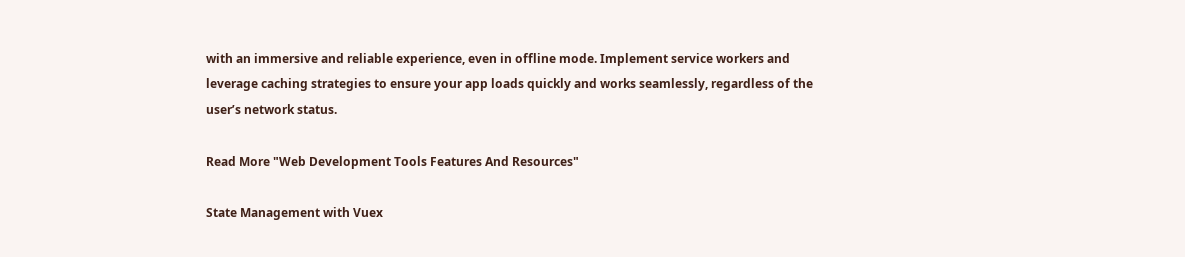with an immersive and reliable experience, even in offline mode. Implement service workers and leverage caching strategies to ensure your app loads quickly and works seamlessly, regardless of the user’s network status.

Read More "Web Development Tools Features And Resources"

State Management with Vuex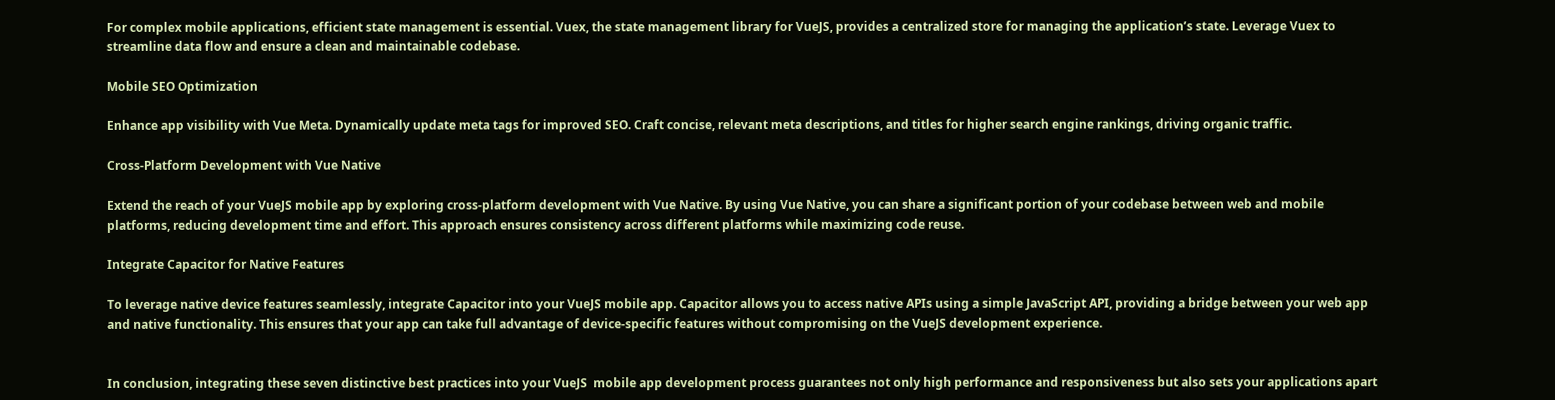For complex mobile applications, efficient state management is essential. Vuex, the state management library for VueJS, provides a centralized store for managing the application’s state. Leverage Vuex to streamline data flow and ensure a clean and maintainable codebase.

Mobile SEO Optimization

Enhance app visibility with Vue Meta. Dynamically update meta tags for improved SEO. Craft concise, relevant meta descriptions, and titles for higher search engine rankings, driving organic traffic.

Cross-Platform Development with Vue Native

Extend the reach of your VueJS mobile app by exploring cross-platform development with Vue Native. By using Vue Native, you can share a significant portion of your codebase between web and mobile platforms, reducing development time and effort. This approach ensures consistency across different platforms while maximizing code reuse.

Integrate Capacitor for Native Features

To leverage native device features seamlessly, integrate Capacitor into your VueJS mobile app. Capacitor allows you to access native APIs using a simple JavaScript API, providing a bridge between your web app and native functionality. This ensures that your app can take full advantage of device-specific features without compromising on the VueJS development experience.


In conclusion, integrating these seven distinctive best practices into your VueJS  mobile app development process guarantees not only high performance and responsiveness but also sets your applications apart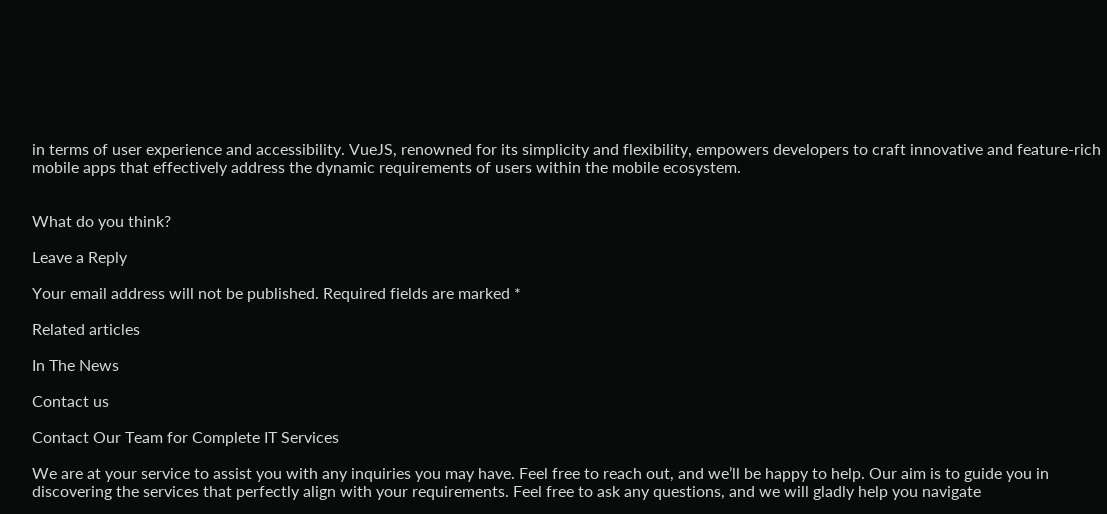in terms of user experience and accessibility. VueJS, renowned for its simplicity and flexibility, empowers developers to craft innovative and feature-rich mobile apps that effectively address the dynamic requirements of users within the mobile ecosystem.


What do you think?

Leave a Reply

Your email address will not be published. Required fields are marked *

Related articles

In The News

Contact us

Contact Our Team for Complete IT Services

We are at your service to assist you with any inquiries you may have. Feel free to reach out, and we’ll be happy to help. Our aim is to guide you in discovering the services that perfectly align with your requirements. Feel free to ask any questions, and we will gladly help you navigate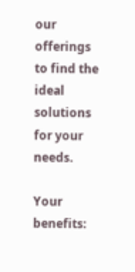our offerings to find the ideal solutions for your needs.

Your benefits: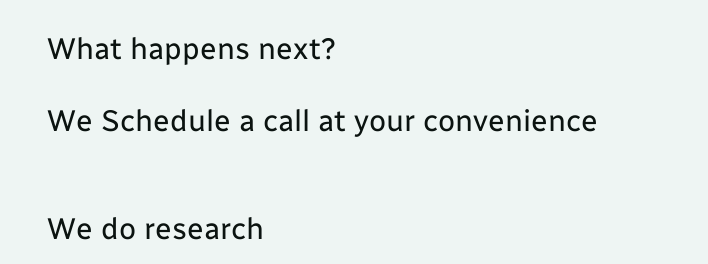What happens next?

We Schedule a call at your convenience


We do research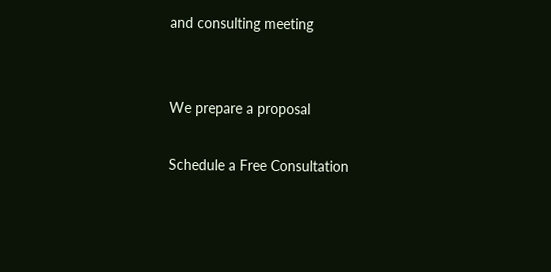and consulting meeting


We prepare a proposal

Schedule a Free Consultation